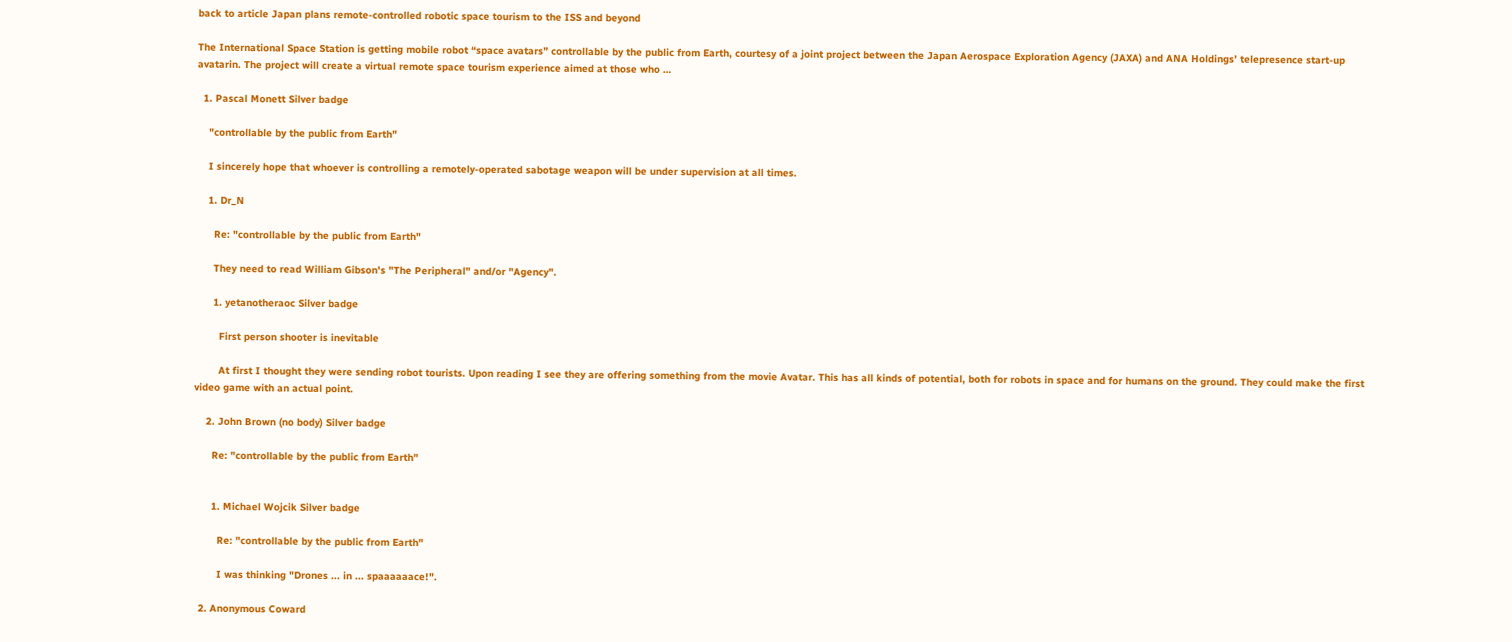back to article Japan plans remote-controlled robotic space tourism to the ISS and beyond

The International Space Station is getting mobile robot “space avatars” controllable by the public from Earth, courtesy of a joint project between the Japan Aerospace Exploration Agency (JAXA) and ANA Holdings’ telepresence start-up avatarin. The project will create a virtual remote space tourism experience aimed at those who …

  1. Pascal Monett Silver badge

    "controllable by the public from Earth"

    I sincerely hope that whoever is controlling a remotely-operated sabotage weapon will be under supervision at all times.

    1. Dr_N

      Re: "controllable by the public from Earth"

      They need to read William Gibson's "The Peripheral" and/or "Agency".

      1. yetanotheraoc Silver badge

        First person shooter is inevitable

        At first I thought they were sending robot tourists. Upon reading I see they are offering something from the movie Avatar. This has all kinds of potential, both for robots in space and for humans on the ground. They could make the first video game with an actual point.

    2. John Brown (no body) Silver badge

      Re: "controllable by the public from Earth"


      1. Michael Wojcik Silver badge

        Re: "controllable by the public from Earth"

        I was thinking "Drones ... in ... spaaaaaace!".

  2. Anonymous Coward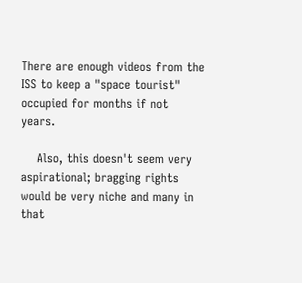There are enough videos from the ISS to keep a "space tourist" occupied for months if not years.

    Also, this doesn't seem very aspirational; bragging rights would be very niche and many in that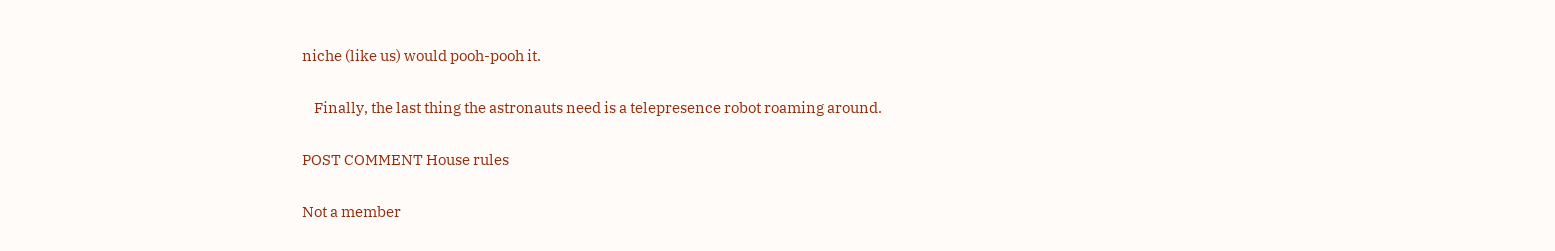niche (like us) would pooh-pooh it.

    Finally, the last thing the astronauts need is a telepresence robot roaming around.

POST COMMENT House rules

Not a member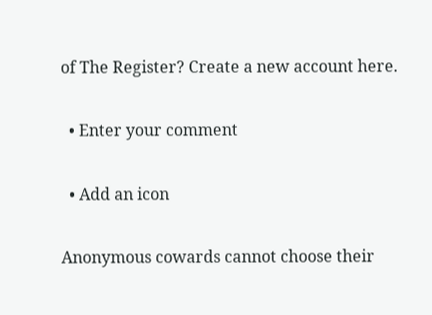of The Register? Create a new account here.

  • Enter your comment

  • Add an icon

Anonymous cowards cannot choose their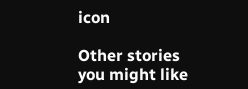icon

Other stories you might like